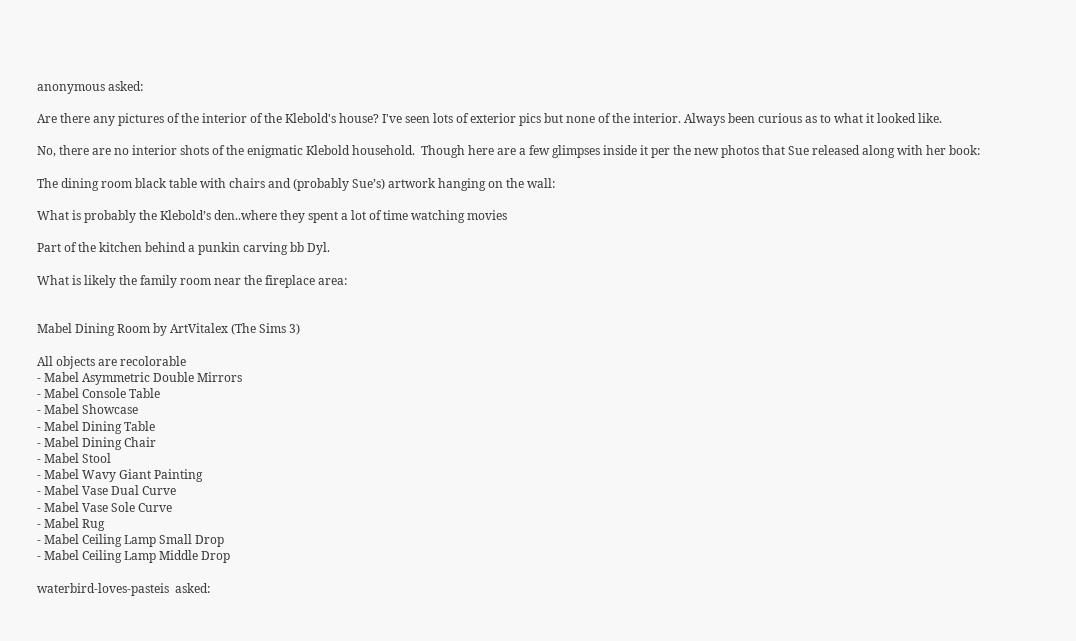anonymous asked:

Are there any pictures of the interior of the Klebold's house? I've seen lots of exterior pics but none of the interior. Always been curious as to what it looked like.

No, there are no interior shots of the enigmatic Klebold household.  Though here are a few glimpses inside it per the new photos that Sue released along with her book:

The dining room black table with chairs and (probably Sue’s) artwork hanging on the wall:

What is probably the Klebold’s den..where they spent a lot of time watching movies

Part of the kitchen behind a punkin carving bb Dyl.

What is likely the family room near the fireplace area:


Mabel Dining Room by ArtVitalex (The Sims 3)

All objects are recolorable
- Mabel Asymmetric Double Mirrors
- Mabel Console Table
- Mabel Showcase
- Mabel Dining Table
- Mabel Dining Chair
- Mabel Stool
- Mabel Wavy Giant Painting
- Mabel Vase Dual Curve
- Mabel Vase Sole Curve
- Mabel Rug
- Mabel Ceiling Lamp Small Drop
- Mabel Ceiling Lamp Middle Drop

waterbird-loves-pasteis  asked: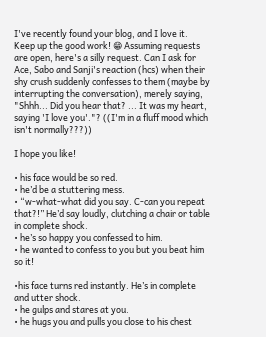I've recently found your blog, and I love it. Keep up the good work! 😁 Assuming requests are open, here's a silly request. Can I ask for Ace, Sabo and Sanji's reaction (hcs) when their shy crush suddenly confesses to them (maybe by interrupting the conversation), merely saying, "Shhh... Did you hear that? ... It was my heart, saying 'I love you'."? ((I'm in a fluff mood which isn't normally???))

I hope you like!

• his face would be so red.
• he’d be a stuttering mess.
• “w-what-what did you say. C-can you repeat that?!” He’d say loudly, clutching a chair or table in complete shock.
• he’s so happy you confessed to him.
• he wanted to confess to you but you beat him so it!

•his face turns red instantly. He’s in complete and utter shock.
• he gulps and stares at you.
• he hugs you and pulls you close to his chest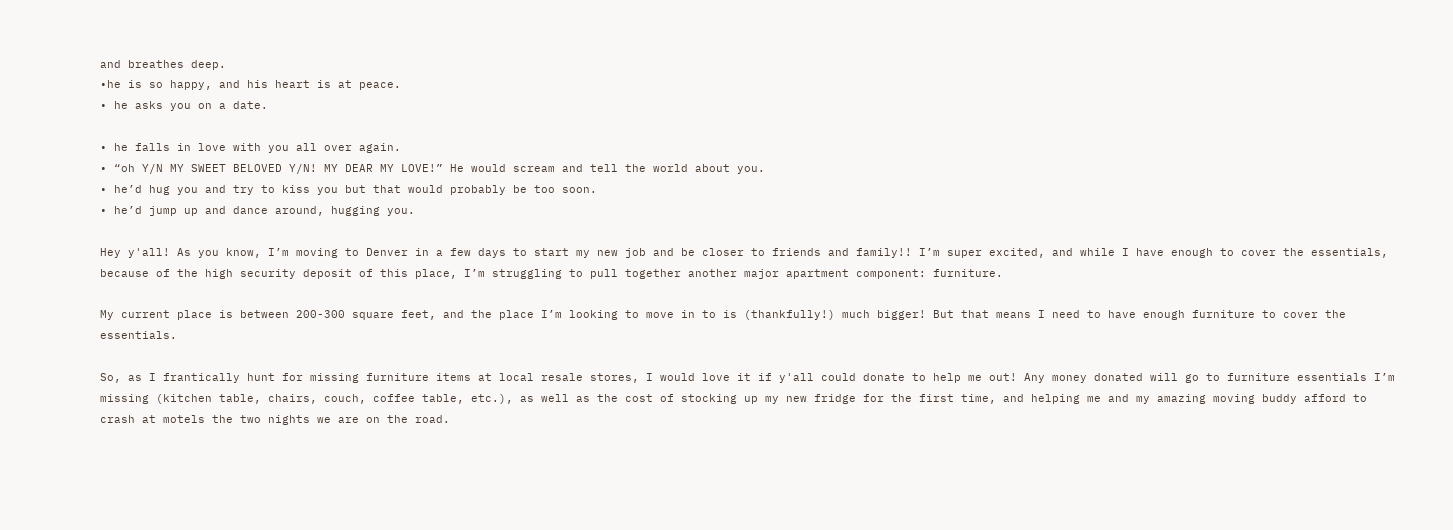and breathes deep.
•he is so happy, and his heart is at peace.
• he asks you on a date.

• he falls in love with you all over again.
• “oh Y/N MY SWEET BELOVED Y/N! MY DEAR MY LOVE!” He would scream and tell the world about you.
• he’d hug you and try to kiss you but that would probably be too soon.
• he’d jump up and dance around, hugging you.

Hey y'all! As you know, I’m moving to Denver in a few days to start my new job and be closer to friends and family!! I’m super excited, and while I have enough to cover the essentials, because of the high security deposit of this place, I’m struggling to pull together another major apartment component: furniture.

My current place is between 200-300 square feet, and the place I’m looking to move in to is (thankfully!) much bigger! But that means I need to have enough furniture to cover the essentials.

So, as I frantically hunt for missing furniture items at local resale stores, I would love it if y'all could donate to help me out! Any money donated will go to furniture essentials I’m missing (kitchen table, chairs, couch, coffee table, etc.), as well as the cost of stocking up my new fridge for the first time, and helping me and my amazing moving buddy afford to crash at motels the two nights we are on the road.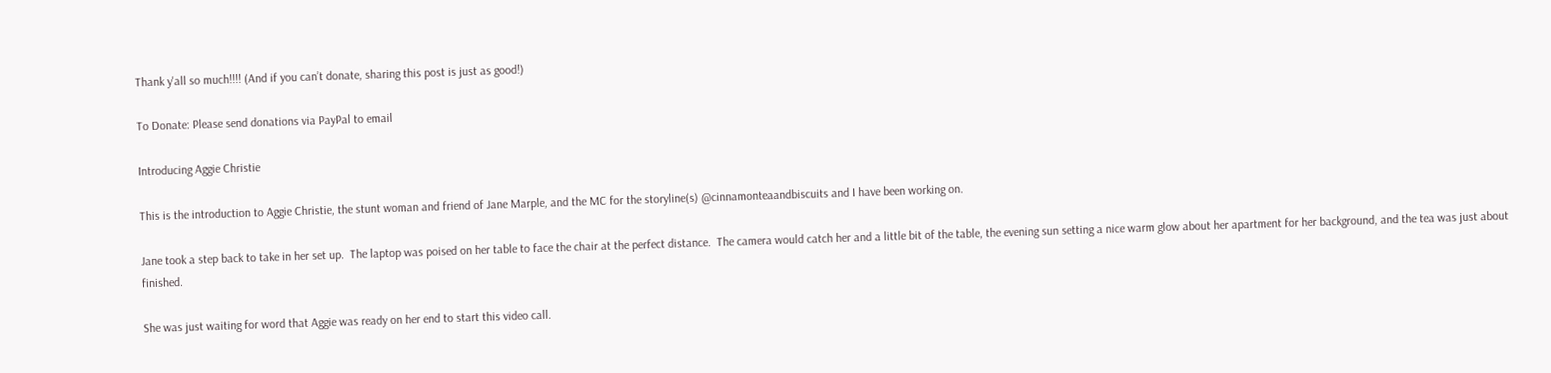Thank y'all so much!!!! (And if you can’t donate, sharing this post is just as good!)

To Donate: Please send donations via PayPal to email

Introducing Aggie Christie

This is the introduction to Aggie Christie, the stunt woman and friend of Jane Marple, and the MC for the storyline(s) @cinnamonteaandbiscuits and I have been working on.

Jane took a step back to take in her set up.  The laptop was poised on her table to face the chair at the perfect distance.  The camera would catch her and a little bit of the table, the evening sun setting a nice warm glow about her apartment for her background, and the tea was just about finished.

She was just waiting for word that Aggie was ready on her end to start this video call.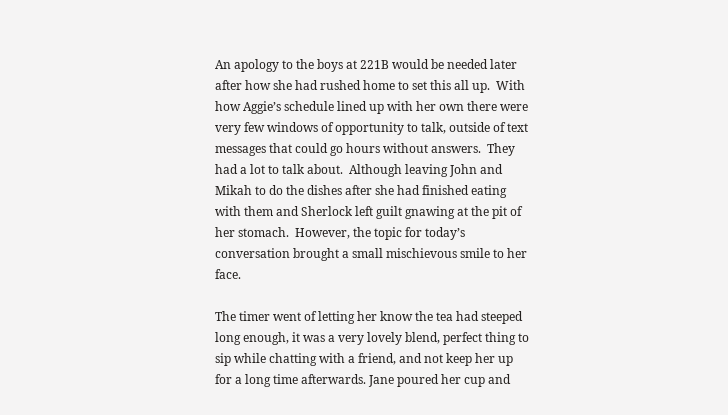An apology to the boys at 221B would be needed later after how she had rushed home to set this all up.  With how Aggie’s schedule lined up with her own there were very few windows of opportunity to talk, outside of text messages that could go hours without answers.  They had a lot to talk about.  Although leaving John and Mikah to do the dishes after she had finished eating with them and Sherlock left guilt gnawing at the pit of her stomach.  However, the topic for today’s conversation brought a small mischievous smile to her face.

The timer went of letting her know the tea had steeped long enough, it was a very lovely blend, perfect thing to sip while chatting with a friend, and not keep her up for a long time afterwards. Jane poured her cup and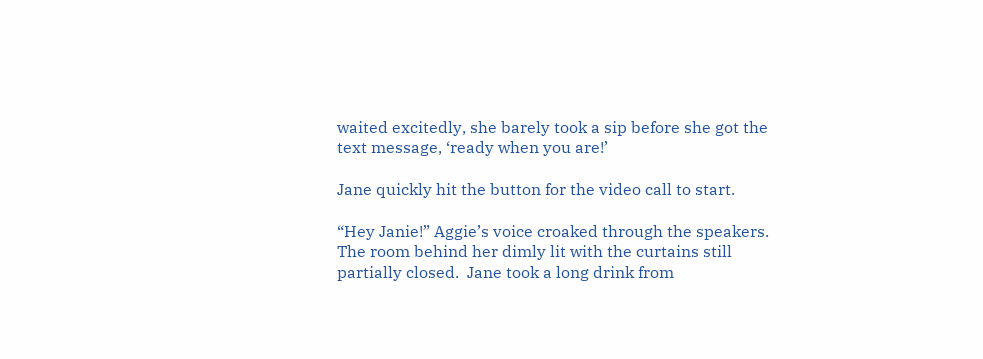waited excitedly, she barely took a sip before she got the text message, ‘ready when you are!’

Jane quickly hit the button for the video call to start.

“Hey Janie!” Aggie’s voice croaked through the speakers.  The room behind her dimly lit with the curtains still partially closed.  Jane took a long drink from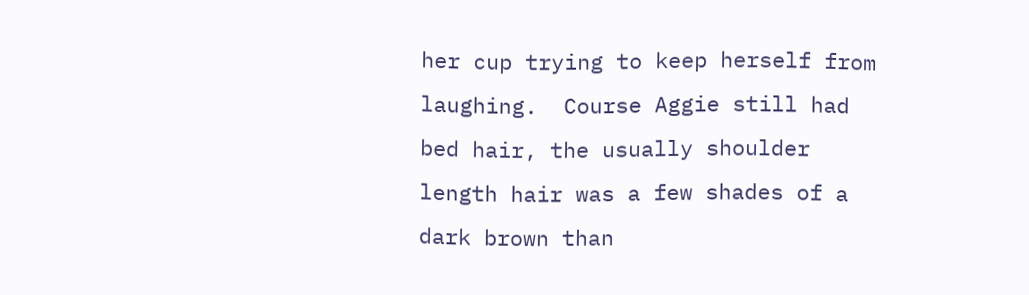her cup trying to keep herself from laughing.  Course Aggie still had bed hair, the usually shoulder length hair was a few shades of a dark brown than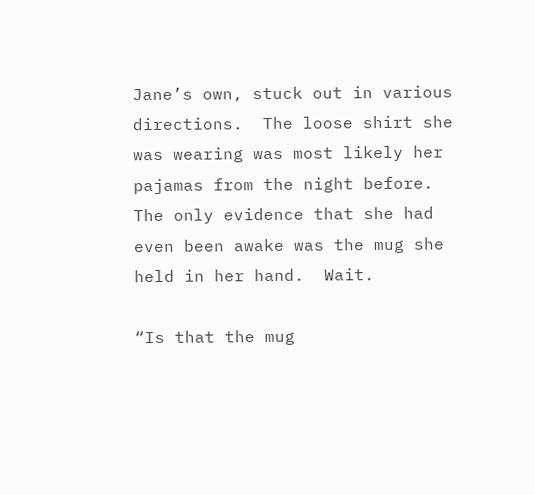Jane’s own, stuck out in various directions.  The loose shirt she was wearing was most likely her pajamas from the night before.  The only evidence that she had even been awake was the mug she held in her hand.  Wait.

“Is that the mug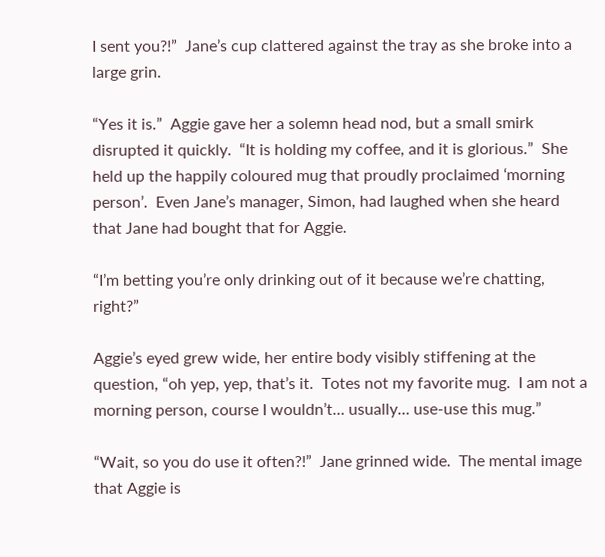I sent you?!”  Jane’s cup clattered against the tray as she broke into a large grin.

“Yes it is.”  Aggie gave her a solemn head nod, but a small smirk disrupted it quickly.  “It is holding my coffee, and it is glorious.”  She held up the happily coloured mug that proudly proclaimed ‘morning person’.  Even Jane’s manager, Simon, had laughed when she heard that Jane had bought that for Aggie.

“I’m betting you’re only drinking out of it because we’re chatting, right?”

Aggie’s eyed grew wide, her entire body visibly stiffening at the question, “oh yep, yep, that’s it.  Totes not my favorite mug.  I am not a morning person, course I wouldn’t… usually… use-use this mug.”

“Wait, so you do use it often?!”  Jane grinned wide.  The mental image that Aggie is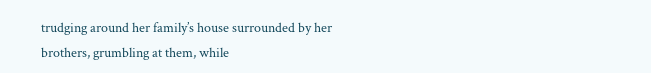trudging around her family’s house surrounded by her brothers, grumbling at them, while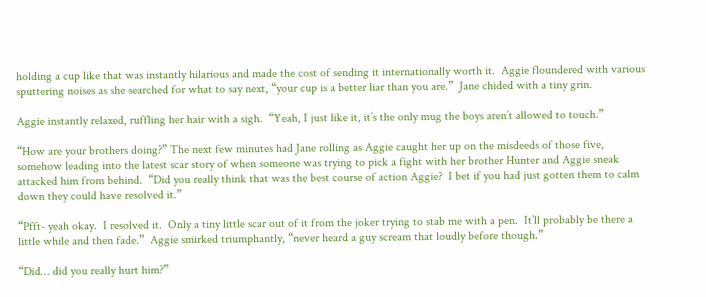holding a cup like that was instantly hilarious and made the cost of sending it internationally worth it.  Aggie floundered with various sputtering noises as she searched for what to say next, “your cup is a better liar than you are.”  Jane chided with a tiny grin.

Aggie instantly relaxed, ruffling her hair with a sigh.  “Yeah, I just like it, it’s the only mug the boys aren’t allowed to touch.”

“How are your brothers doing?” The next few minutes had Jane rolling as Aggie caught her up on the misdeeds of those five, somehow leading into the latest scar story of when someone was trying to pick a fight with her brother Hunter and Aggie sneak attacked him from behind.  “Did you really think that was the best course of action Aggie?  I bet if you had just gotten them to calm down they could have resolved it.”

“Pfft- yeah okay.  I resolved it.  Only a tiny little scar out of it from the joker trying to stab me with a pen.  It’ll probably be there a little while and then fade.”  Aggie smirked triumphantly, “never heard a guy scream that loudly before though.”

“Did… did you really hurt him?”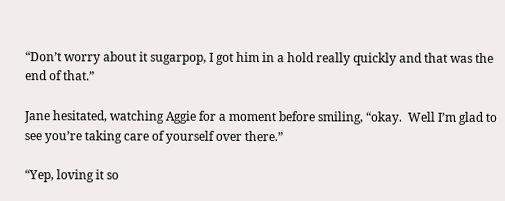“Don’t worry about it sugarpop, I got him in a hold really quickly and that was the end of that.”

Jane hesitated, watching Aggie for a moment before smiling, “okay.  Well I’m glad to see you’re taking care of yourself over there.”

“Yep, loving it so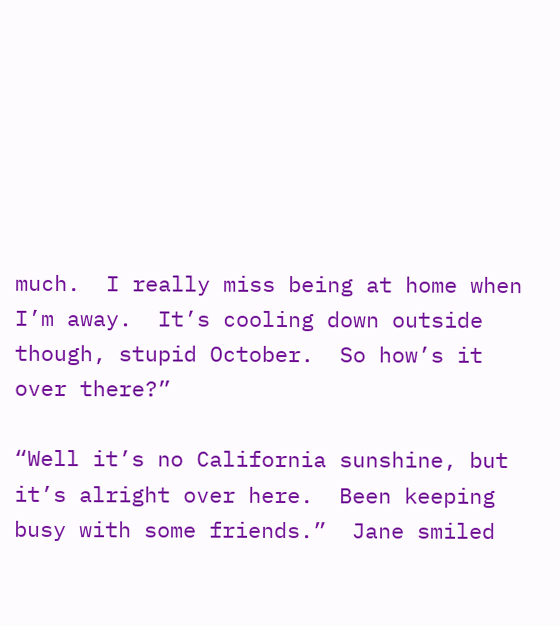much.  I really miss being at home when I’m away.  It’s cooling down outside though, stupid October.  So how’s it over there?”

“Well it’s no California sunshine, but it’s alright over here.  Been keeping busy with some friends.”  Jane smiled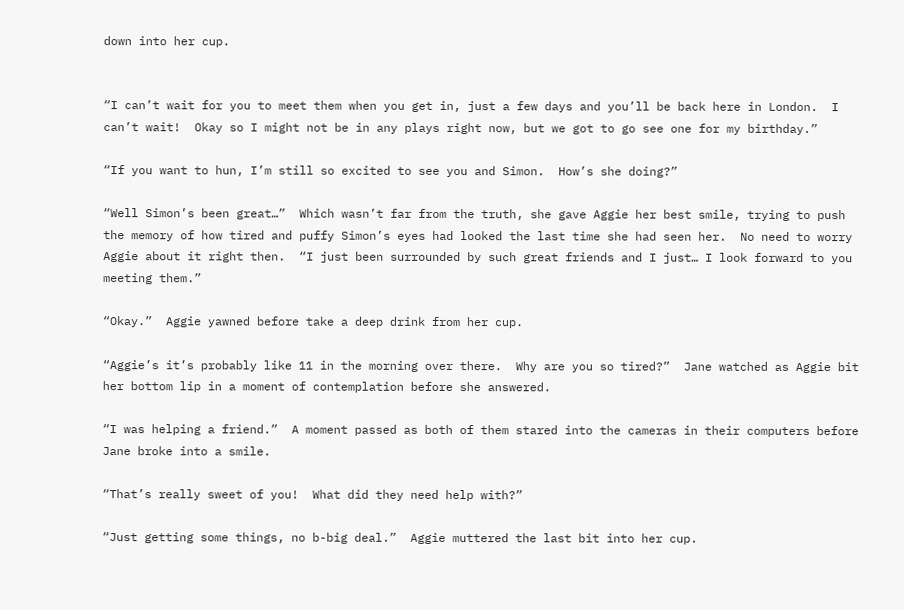down into her cup.


“I can’t wait for you to meet them when you get in, just a few days and you’ll be back here in London.  I can’t wait!  Okay so I might not be in any plays right now, but we got to go see one for my birthday.”

“If you want to hun, I’m still so excited to see you and Simon.  How’s she doing?”

“Well Simon’s been great…”  Which wasn’t far from the truth, she gave Aggie her best smile, trying to push the memory of how tired and puffy Simon’s eyes had looked the last time she had seen her.  No need to worry Aggie about it right then.  “I just been surrounded by such great friends and I just… I look forward to you meeting them.”

“Okay.”  Aggie yawned before take a deep drink from her cup.

“Aggie’s it’s probably like 11 in the morning over there.  Why are you so tired?”  Jane watched as Aggie bit her bottom lip in a moment of contemplation before she answered.

“I was helping a friend.”  A moment passed as both of them stared into the cameras in their computers before Jane broke into a smile.

“That’s really sweet of you!  What did they need help with?”

“Just getting some things, no b-big deal.”  Aggie muttered the last bit into her cup.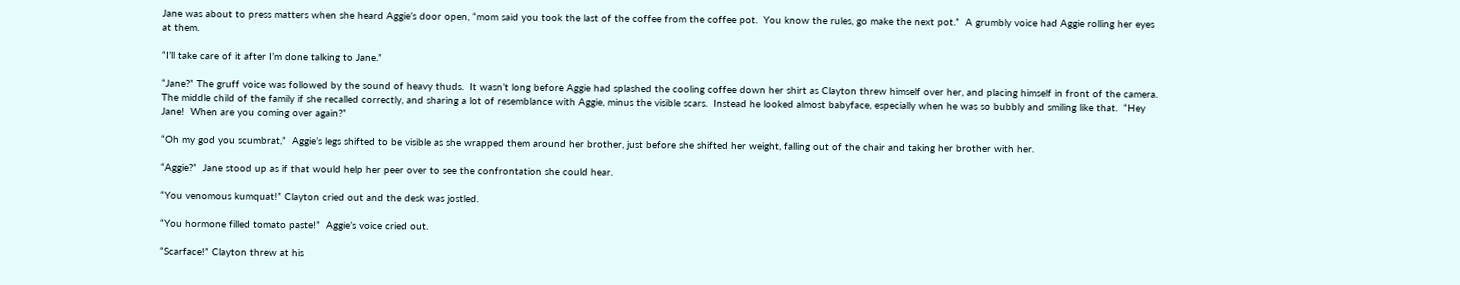Jane was about to press matters when she heard Aggie’s door open, “mom said you took the last of the coffee from the coffee pot.  You know the rules, go make the next pot.”  A grumbly voice had Aggie rolling her eyes at them.

“I’ll take care of it after I’m done talking to Jane.”

“Jane?” The gruff voice was followed by the sound of heavy thuds.  It wasn’t long before Aggie had splashed the cooling coffee down her shirt as Clayton threw himself over her, and placing himself in front of the camera. The middle child of the family if she recalled correctly, and sharing a lot of resemblance with Aggie, minus the visible scars.  Instead he looked almost babyface, especially when he was so bubbly and smiling like that.  “Hey Jane!  When are you coming over again?”

“Oh my god you scumbrat,”  Aggie’s legs shifted to be visible as she wrapped them around her brother, just before she shifted her weight, falling out of the chair and taking her brother with her.

“Aggie?”  Jane stood up as if that would help her peer over to see the confrontation she could hear.

“You venomous kumquat!” Clayton cried out and the desk was jostled.

“You hormone filled tomato paste!”  Aggie’s voice cried out.

“Scarface!” Clayton threw at his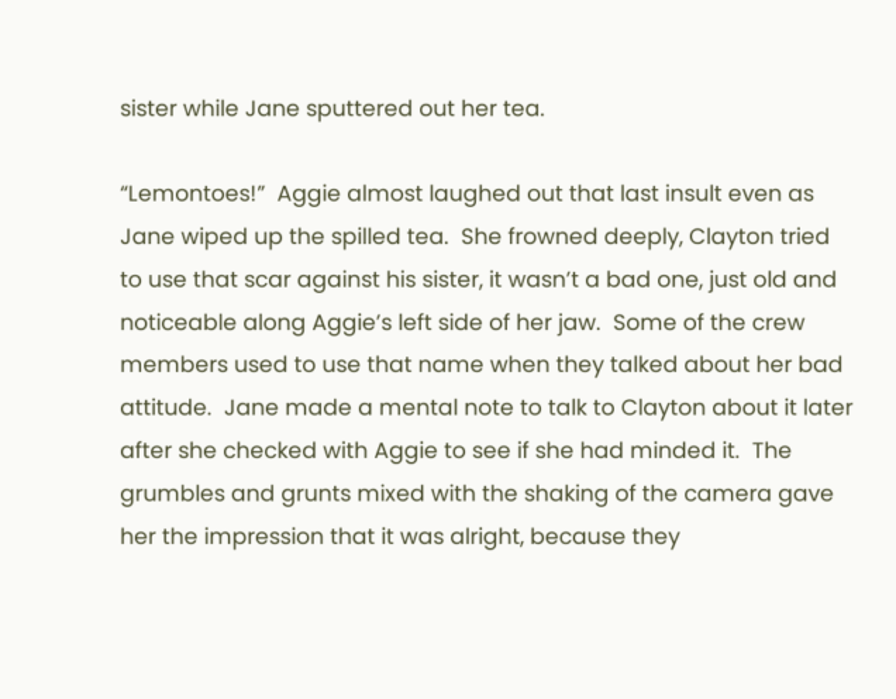sister while Jane sputtered out her tea.

“Lemontoes!”  Aggie almost laughed out that last insult even as Jane wiped up the spilled tea.  She frowned deeply, Clayton tried to use that scar against his sister, it wasn’t a bad one, just old and noticeable along Aggie’s left side of her jaw.  Some of the crew members used to use that name when they talked about her bad attitude.  Jane made a mental note to talk to Clayton about it later after she checked with Aggie to see if she had minded it.  The grumbles and grunts mixed with the shaking of the camera gave her the impression that it was alright, because they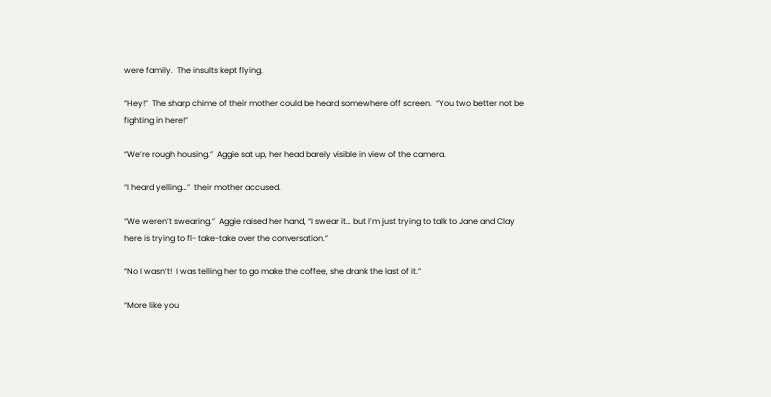were family.  The insults kept flying.

“Hey!”  The sharp chime of their mother could be heard somewhere off screen.  “You two better not be fighting in here!”

“We’re rough housing.”  Aggie sat up, her head barely visible in view of the camera.

“I heard yelling…”  their mother accused.

“We weren’t swearing.”  Aggie raised her hand, “I swear it… but I’m just trying to talk to Jane and Clay here is trying to fl- take-take over the conversation.”

“No I wasn’t!  I was telling her to go make the coffee, she drank the last of it.”

“More like you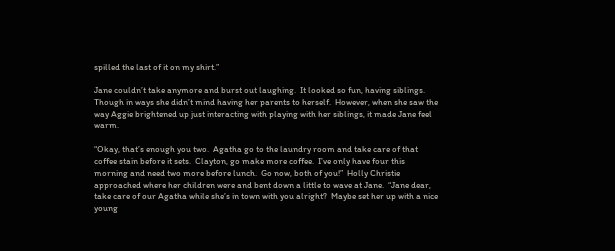spilled the last of it on my shirt.”

Jane couldn’t take anymore and burst out laughing.  It looked so fun, having siblings.  Though in ways she didn’t mind having her parents to herself.  However, when she saw the way Aggie brightened up just interacting with playing with her siblings, it made Jane feel warm.

“Okay, that’s enough you two.  Agatha go to the laundry room and take care of that coffee stain before it sets.  Clayton, go make more coffee.  I’ve only have four this morning and need two more before lunch.  Go now, both of you!”  Holly Christie approached where her children were and bent down a little to wave at Jane.  “Jane dear, take care of our Agatha while she’s in town with you alright?  Maybe set her up with a nice young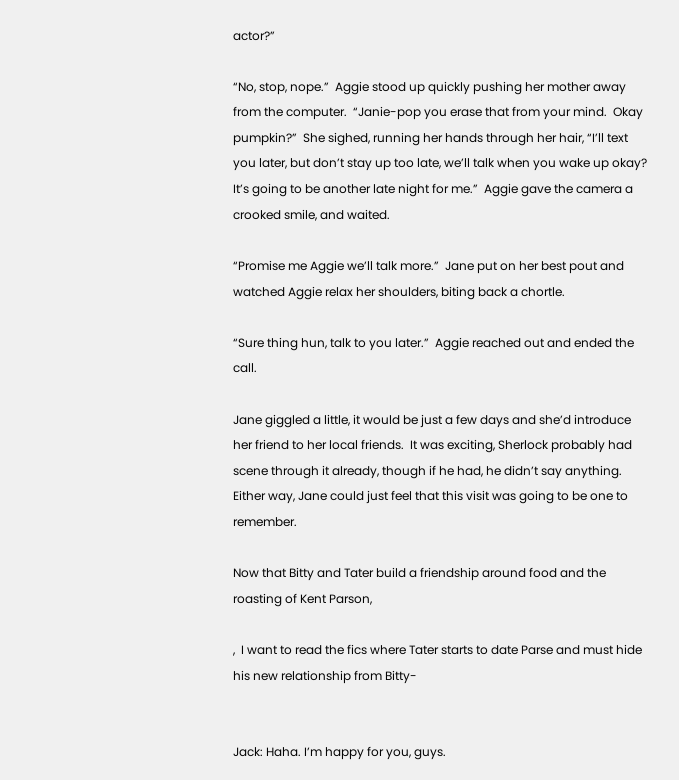actor?”

“No, stop, nope.”  Aggie stood up quickly pushing her mother away from the computer.  “Janie-pop you erase that from your mind.  Okay pumpkin?”  She sighed, running her hands through her hair, “I’ll text you later, but don’t stay up too late, we’ll talk when you wake up okay?  It’s going to be another late night for me.”  Aggie gave the camera a crooked smile, and waited.

“Promise me Aggie we’ll talk more.”  Jane put on her best pout and watched Aggie relax her shoulders, biting back a chortle.

“Sure thing hun, talk to you later.”  Aggie reached out and ended the call.

Jane giggled a little, it would be just a few days and she’d introduce her friend to her local friends.  It was exciting, Sherlock probably had scene through it already, though if he had, he didn’t say anything.  Either way, Jane could just feel that this visit was going to be one to remember.

Now that Bitty and Tater build a friendship around food and the roasting of Kent Parson,

,  I want to read the fics where Tater starts to date Parse and must hide his new relationship from Bitty-


Jack: Haha. I’m happy for you, guys.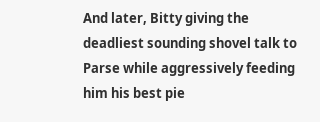And later, Bitty giving the deadliest sounding shovel talk to Parse while aggressively feeding him his best pie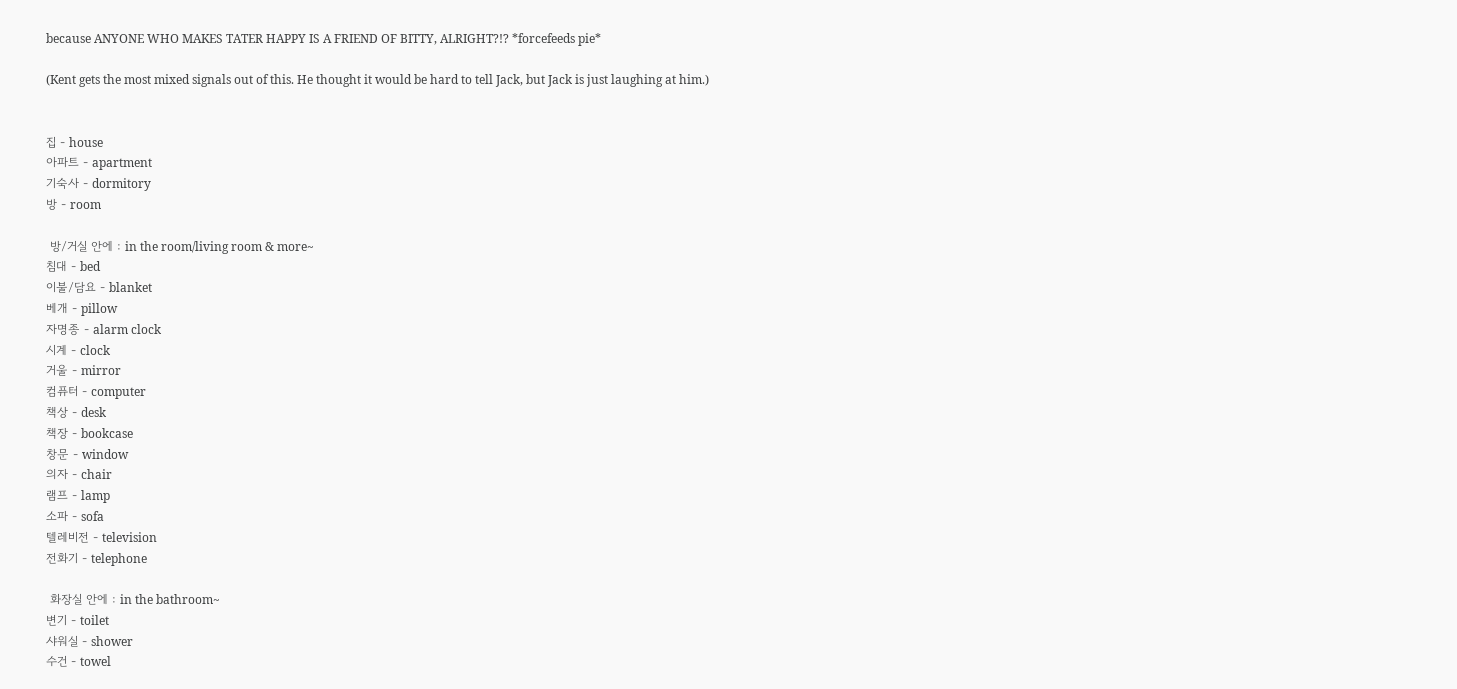because ANYONE WHO MAKES TATER HAPPY IS A FRIEND OF BITTY, ALRIGHT?!? *forcefeeds pie*

(Kent gets the most mixed signals out of this. He thought it would be hard to tell Jack, but Jack is just laughing at him.)


집 - house
아파트 - apartment
기숙사 - dormitory
방 - room

 방/거실 안에 : in the room/living room & more~
침대 - bed
이불/담요 - blanket
베개 - pillow
자명종 - alarm clock
시계 - clock
거울 - mirror
컴퓨터 - computer
책상 - desk
책장 - bookcase
창문 - window
의자 - chair
램프 - lamp
소파 - sofa
텔레비전 - television
전화기 - telephone

 화장실 안에 : in the bathroom~
변기 - toilet
샤워실 - shower
수건 - towel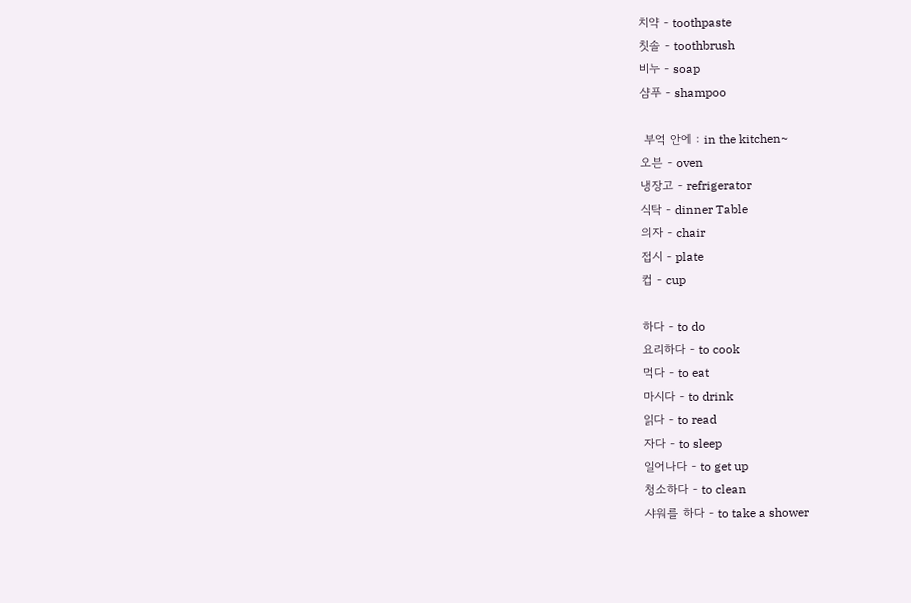치약 - toothpaste
칫솔 - toothbrush
비누 - soap
샴푸 - shampoo

 부억 안에 : in the kitchen~
오븐 - oven
냉장고 - refrigerator
식탁 - dinner Table
의자 - chair
접시 - plate
컵 - cup

하다 - to do
요리하다 - to cook
먹다 - to eat
마시다 - to drink
읽다 - to read
자다 - to sleep
일어나다 - to get up
청소하다 - to clean
샤워를 하다 - to take a shower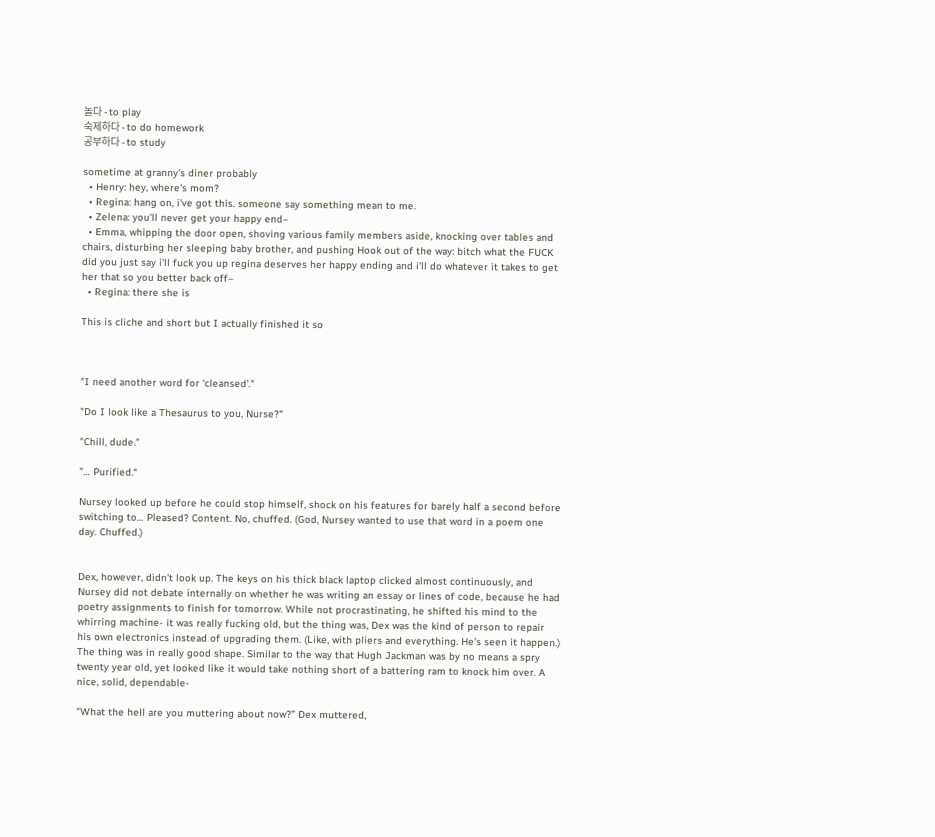놀다 - to play
숙제하다 - to do homework
공부하다 - to study

sometime at granny's diner probably
  • Henry: hey, where's mom?
  • Regina: hang on, i've got this. someone say something mean to me.
  • Zelena: you'll never get your happy end–
  • Emma, whipping the door open, shoving various family members aside, knocking over tables and chairs, disturbing her sleeping baby brother, and pushing Hook out of the way: bitch what the FUCK did you just say i'll fuck you up regina deserves her happy ending and i'll do whatever it takes to get her that so you better back off–
  • Regina: there she is

This is cliche and short but I actually finished it so



"I need another word for ‘cleansed’."

"Do I look like a Thesaurus to you, Nurse?"

"Chill, dude."

”… Purified.“

Nursey looked up before he could stop himself, shock on his features for barely half a second before switching to… Pleased? Content. No, chuffed. (God, Nursey wanted to use that word in a poem one day. Chuffed.)


Dex, however, didn’t look up. The keys on his thick black laptop clicked almost continuously, and Nursey did not debate internally on whether he was writing an essay or lines of code, because he had poetry assignments to finish for tomorrow. While not procrastinating, he shifted his mind to the whirring machine- it was really fucking old, but the thing was, Dex was the kind of person to repair his own electronics instead of upgrading them. (Like, with pliers and everything. He’s seen it happen.) The thing was in really good shape. Similar to the way that Hugh Jackman was by no means a spry twenty year old, yet looked like it would take nothing short of a battering ram to knock him over. A nice, solid, dependable-

"What the hell are you muttering about now?” Dex muttered,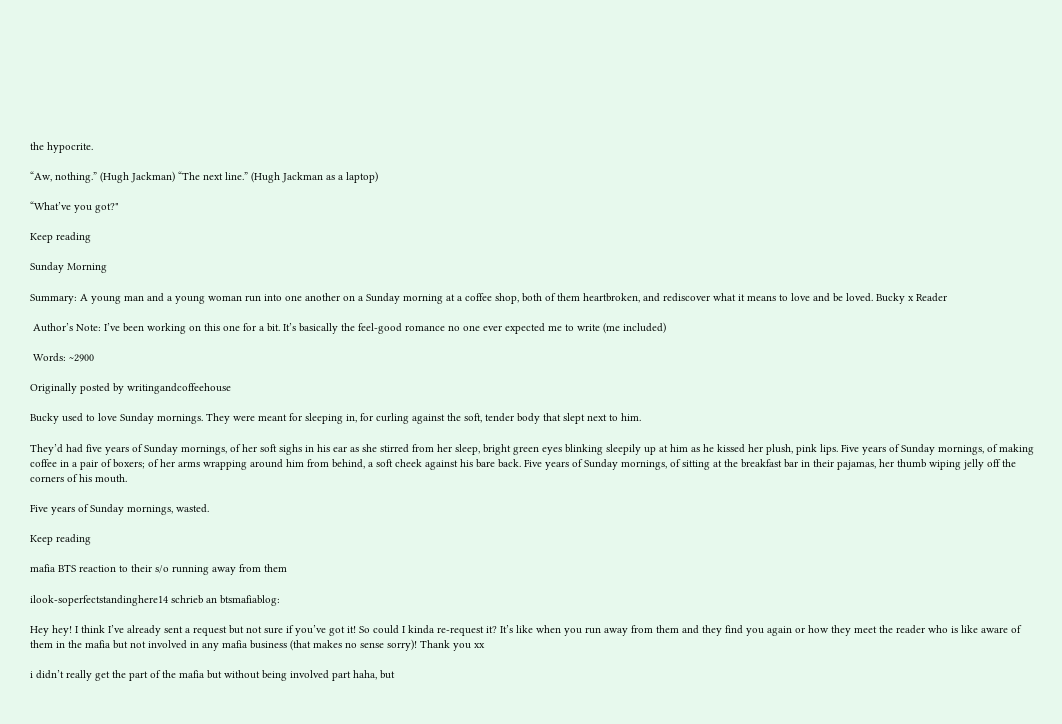the hypocrite.

“Aw, nothing.” (Hugh Jackman) “The next line.” (Hugh Jackman as a laptop)

“What’ve you got?"

Keep reading

Sunday Morning

Summary: A young man and a young woman run into one another on a Sunday morning at a coffee shop, both of them heartbroken, and rediscover what it means to love and be loved. Bucky x Reader

 Author’s Note: I’ve been working on this one for a bit. It’s basically the feel-good romance no one ever expected me to write (me included)

 Words: ~2900

Originally posted by writingandcoffeehouse

Bucky used to love Sunday mornings. They were meant for sleeping in, for curling against the soft, tender body that slept next to him.

They’d had five years of Sunday mornings, of her soft sighs in his ear as she stirred from her sleep, bright green eyes blinking sleepily up at him as he kissed her plush, pink lips. Five years of Sunday mornings, of making coffee in a pair of boxers; of her arms wrapping around him from behind, a soft cheek against his bare back. Five years of Sunday mornings, of sitting at the breakfast bar in their pajamas, her thumb wiping jelly off the corners of his mouth.

Five years of Sunday mornings, wasted.

Keep reading

mafia BTS reaction to their s/o running away from them

ilook-soperfectstandinghere14 schrieb an btsmafiablog:

Hey hey! I think I’ve already sent a request but not sure if you’ve got it! So could I kinda re-request it? It’s like when you run away from them and they find you again or how they meet the reader who is like aware of them in the mafia but not involved in any mafia business (that makes no sense sorry)! Thank you xx

i didn’t really get the part of the mafia but without being involved part haha, but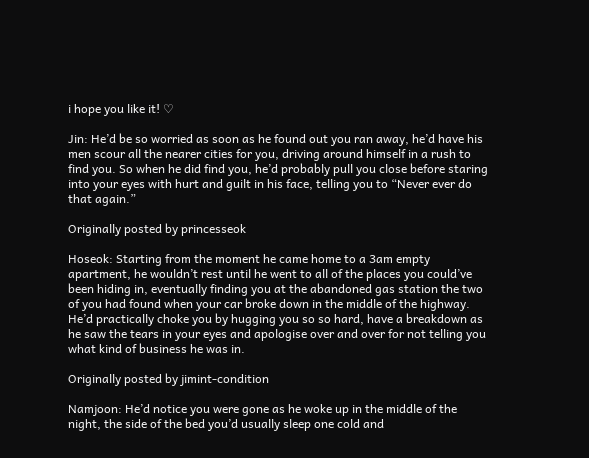i hope you like it! ♡

Jin: He’d be so worried as soon as he found out you ran away, he’d have his men scour all the nearer cities for you, driving around himself in a rush to find you. So when he did find you, he’d probably pull you close before staring into your eyes with hurt and guilt in his face, telling you to “Never ever do that again.”

Originally posted by princesseok

Hoseok: Starting from the moment he came home to a 3am empty apartment, he wouldn’t rest until he went to all of the places you could’ve been hiding in, eventually finding you at the abandoned gas station the two of you had found when your car broke down in the middle of the highway. He’d practically choke you by hugging you so so hard, have a breakdown as he saw the tears in your eyes and apologise over and over for not telling you what kind of business he was in.

Originally posted by jimint-condition

Namjoon: He’d notice you were gone as he woke up in the middle of the night, the side of the bed you’d usually sleep one cold and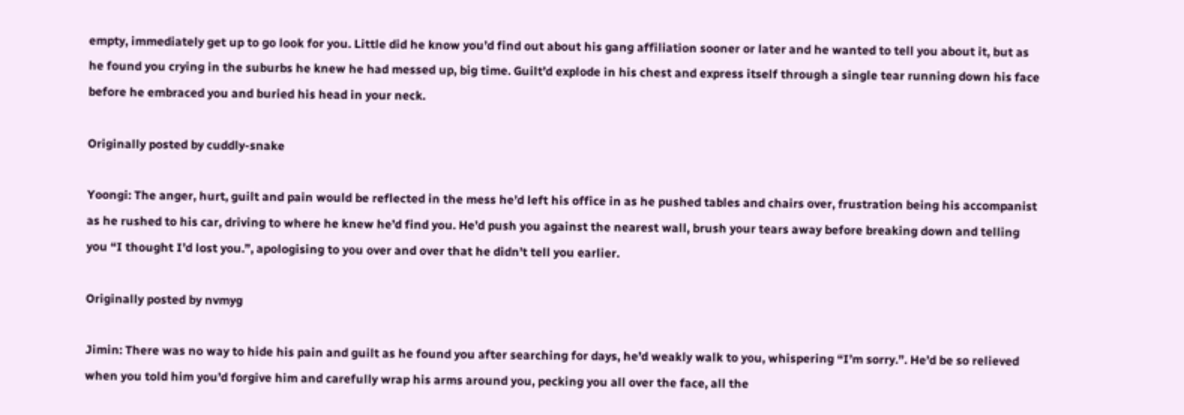empty, immediately get up to go look for you. Little did he know you’d find out about his gang affiliation sooner or later and he wanted to tell you about it, but as he found you crying in the suburbs he knew he had messed up, big time. Guilt’d explode in his chest and express itself through a single tear running down his face before he embraced you and buried his head in your neck.

Originally posted by cuddly-snake

Yoongi: The anger, hurt, guilt and pain would be reflected in the mess he’d left his office in as he pushed tables and chairs over, frustration being his accompanist as he rushed to his car, driving to where he knew he’d find you. He’d push you against the nearest wall, brush your tears away before breaking down and telling you “I thought I’d lost you.”, apologising to you over and over that he didn’t tell you earlier.

Originally posted by nvmyg

Jimin: There was no way to hide his pain and guilt as he found you after searching for days, he’d weakly walk to you, whispering “I’m sorry.”. He’d be so relieved when you told him you’d forgive him and carefully wrap his arms around you, pecking you all over the face, all the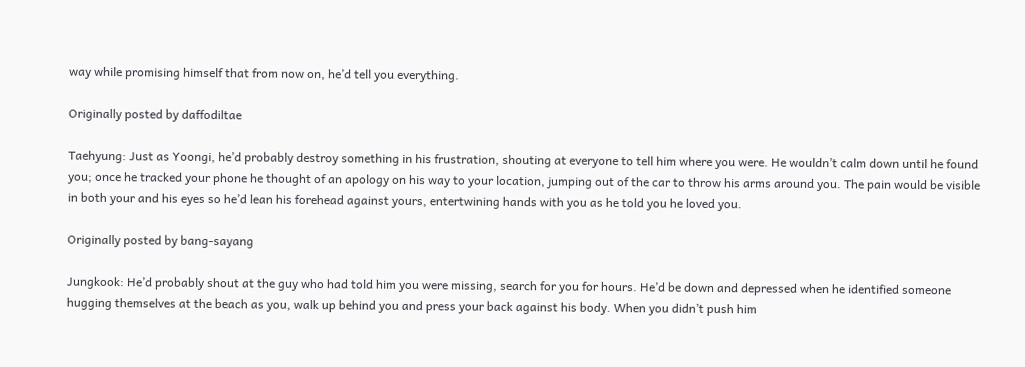way while promising himself that from now on, he’d tell you everything.

Originally posted by daffodiltae

Taehyung: Just as Yoongi, he’d probably destroy something in his frustration, shouting at everyone to tell him where you were. He wouldn’t calm down until he found you; once he tracked your phone he thought of an apology on his way to your location, jumping out of the car to throw his arms around you. The pain would be visible in both your and his eyes so he’d lean his forehead against yours, entertwining hands with you as he told you he loved you.

Originally posted by bang-sayang

Jungkook: He’d probably shout at the guy who had told him you were missing, search for you for hours. He’d be down and depressed when he identified someone hugging themselves at the beach as you, walk up behind you and press your back against his body. When you didn’t push him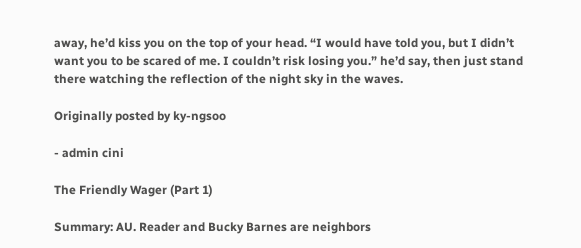away, he’d kiss you on the top of your head. “I would have told you, but I didn’t want you to be scared of me. I couldn’t risk losing you.” he’d say, then just stand there watching the reflection of the night sky in the waves.

Originally posted by ky-ngsoo

- admin cini

The Friendly Wager (Part 1)

Summary: AU. Reader and Bucky Barnes are neighbors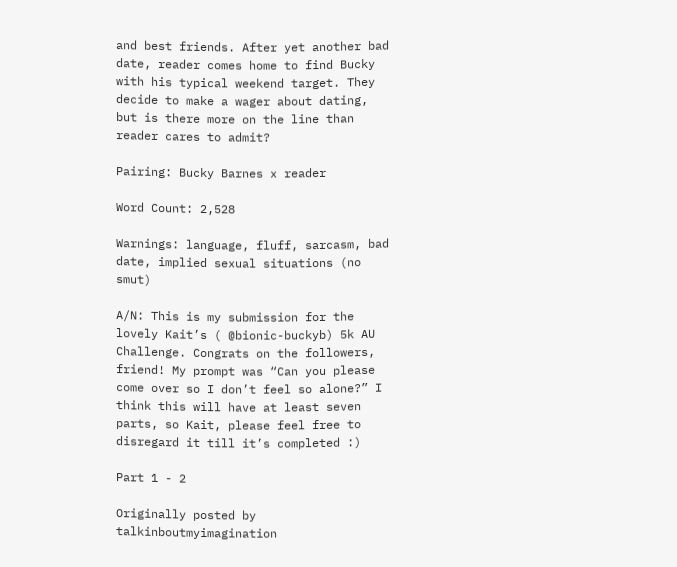and best friends. After yet another bad date, reader comes home to find Bucky with his typical weekend target. They decide to make a wager about dating, but is there more on the line than reader cares to admit?

Pairing: Bucky Barnes x reader

Word Count: 2,528

Warnings: language, fluff, sarcasm, bad date, implied sexual situations (no smut)

A/N: This is my submission for the lovely Kait’s ( @bionic-buckyb) 5k AU Challenge. Congrats on the followers, friend! My prompt was “Can you please come over so I don’t feel so alone?” I think this will have at least seven parts, so Kait, please feel free to disregard it till it’s completed :)

Part 1 - 2

Originally posted by talkinboutmyimagination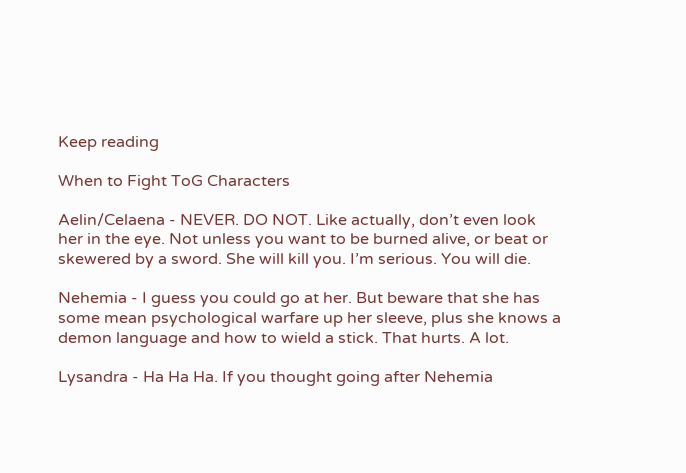Keep reading

When to Fight ToG Characters

Aelin/Celaena - NEVER. DO NOT. Like actually, don’t even look her in the eye. Not unless you want to be burned alive, or beat or skewered by a sword. She will kill you. I’m serious. You will die.

Nehemia - I guess you could go at her. But beware that she has some mean psychological warfare up her sleeve, plus she knows a demon language and how to wield a stick. That hurts. A lot.

Lysandra - Ha Ha Ha. If you thought going after Nehemia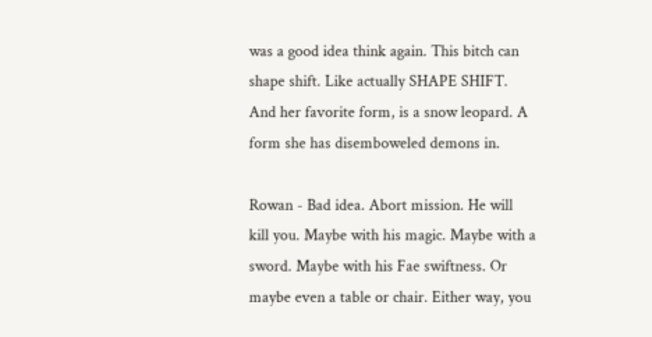was a good idea think again. This bitch can shape shift. Like actually SHAPE SHIFT. And her favorite form, is a snow leopard. A form she has disemboweled demons in.

Rowan - Bad idea. Abort mission. He will kill you. Maybe with his magic. Maybe with a sword. Maybe with his Fae swiftness. Or maybe even a table or chair. Either way, you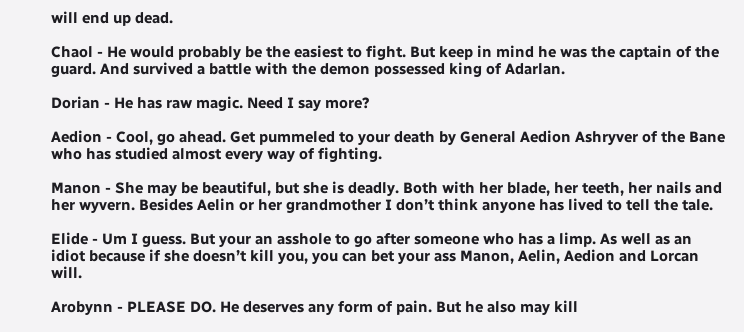will end up dead.

Chaol - He would probably be the easiest to fight. But keep in mind he was the captain of the guard. And survived a battle with the demon possessed king of Adarlan.

Dorian - He has raw magic. Need I say more?

Aedion - Cool, go ahead. Get pummeled to your death by General Aedion Ashryver of the Bane who has studied almost every way of fighting.

Manon - She may be beautiful, but she is deadly. Both with her blade, her teeth, her nails and her wyvern. Besides Aelin or her grandmother I don’t think anyone has lived to tell the tale.

Elide - Um I guess. But your an asshole to go after someone who has a limp. As well as an idiot because if she doesn’t kill you, you can bet your ass Manon, Aelin, Aedion and Lorcan will.

Arobynn - PLEASE DO. He deserves any form of pain. But he also may kill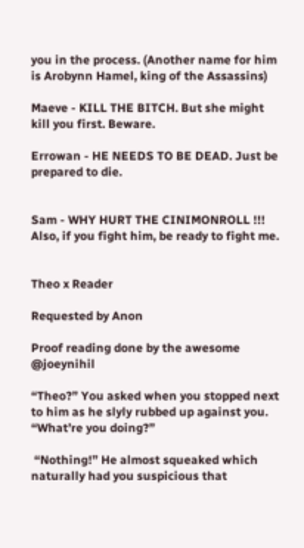you in the process. (Another name for him is Arobynn Hamel, king of the Assassins)

Maeve - KILL THE BITCH. But she might kill you first. Beware.

Errowan - HE NEEDS TO BE DEAD. Just be prepared to die.


Sam - WHY HURT THE CINIMONROLL !!! Also, if you fight him, be ready to fight me.


Theo x Reader

Requested by Anon

Proof reading done by the awesome @joeynihil

“Theo?” You asked when you stopped next to him as he slyly rubbed up against you. “What’re you doing?”

 “Nothing!” He almost squeaked which naturally had you suspicious that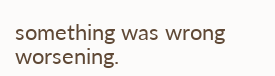something was wrong worsening.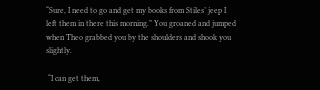“Sure, I need to go and get my books from Stiles’ jeep I left them in there this morning.” You groaned and jumped when Theo grabbed you by the shoulders and shook you slightly.

 “I can get them,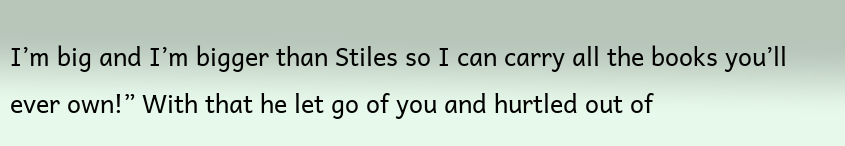I’m big and I’m bigger than Stiles so I can carry all the books you’ll ever own!” With that he let go of you and hurtled out of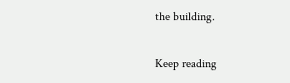the building.

Keep reading